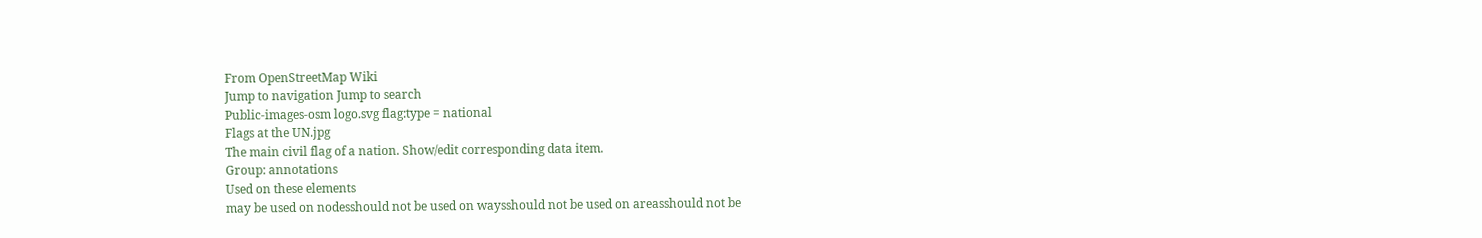From OpenStreetMap Wiki
Jump to navigation Jump to search
Public-images-osm logo.svg flag:type = national
Flags at the UN.jpg
The main civil flag of a nation. Show/edit corresponding data item.
Group: annotations
Used on these elements
may be used on nodesshould not be used on waysshould not be used on areasshould not be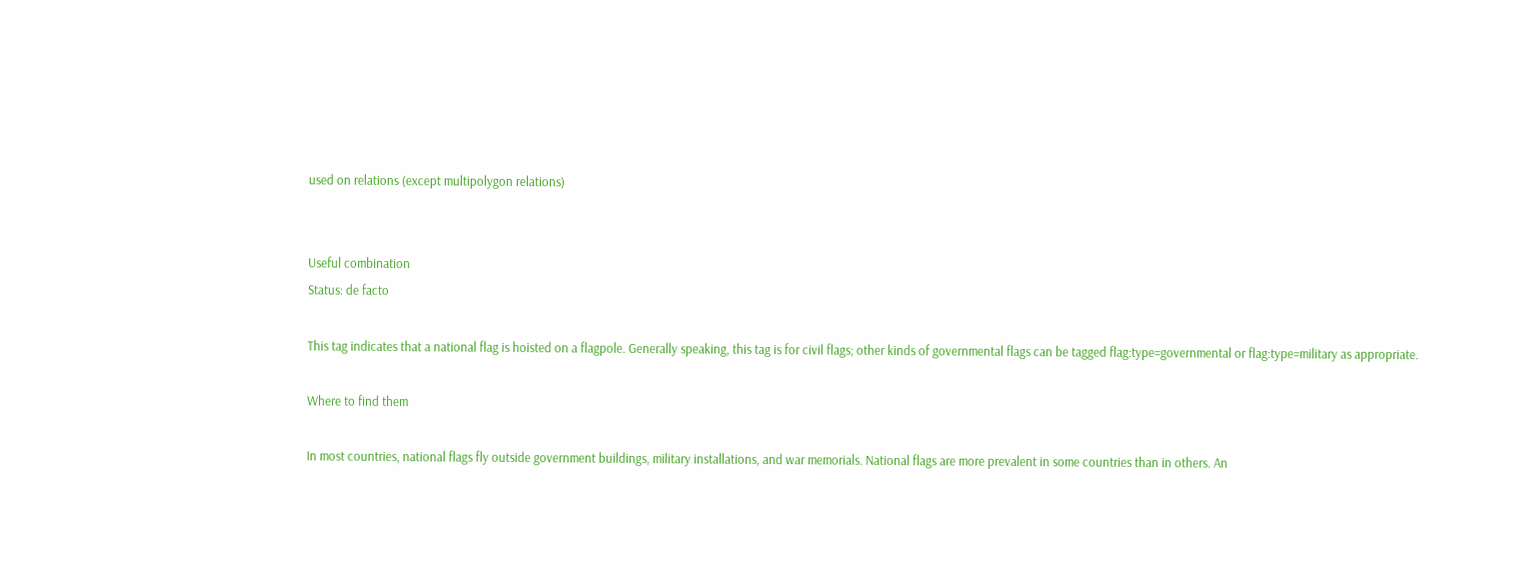used on relations (except multipolygon relations)


Useful combination
Status: de facto

This tag indicates that a national flag is hoisted on a flagpole. Generally speaking, this tag is for civil flags; other kinds of governmental flags can be tagged flag:type=governmental or flag:type=military as appropriate.

Where to find them

In most countries, national flags fly outside government buildings, military installations, and war memorials. National flags are more prevalent in some countries than in others. An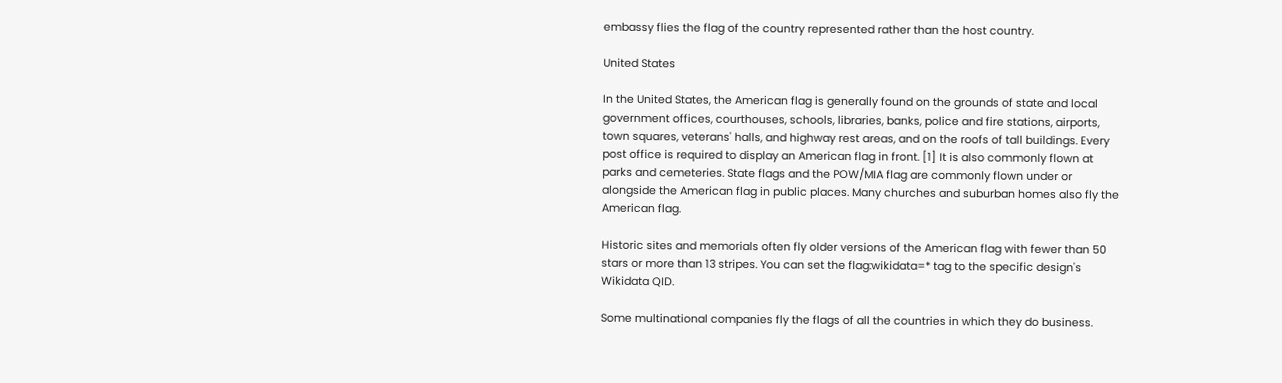embassy flies the flag of the country represented rather than the host country.

United States

In the United States, the American flag is generally found on the grounds of state and local government offices, courthouses, schools, libraries, banks, police and fire stations, airports, town squares, veterans' halls, and highway rest areas, and on the roofs of tall buildings. Every post office is required to display an American flag in front. [1] It is also commonly flown at parks and cemeteries. State flags and the POW/MIA flag are commonly flown under or alongside the American flag in public places. Many churches and suburban homes also fly the American flag.

Historic sites and memorials often fly older versions of the American flag with fewer than 50 stars or more than 13 stripes. You can set the flag:wikidata=* tag to the specific design's Wikidata QID.

Some multinational companies fly the flags of all the countries in which they do business.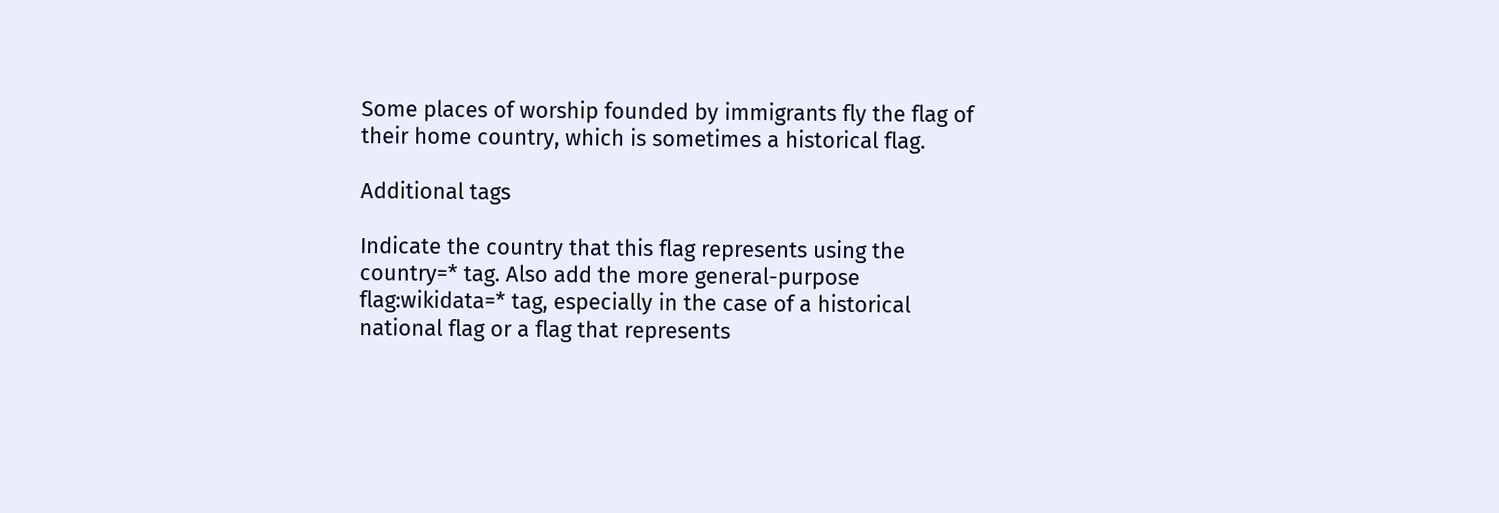Some places of worship founded by immigrants fly the flag of their home country, which is sometimes a historical flag.

Additional tags

Indicate the country that this flag represents using the country=* tag. Also add the more general-purpose flag:wikidata=* tag, especially in the case of a historical national flag or a flag that represents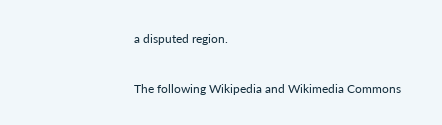a disputed region.


The following Wikipedia and Wikimedia Commons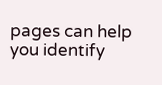pages can help you identify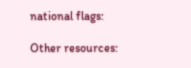national flags:

Other resources: